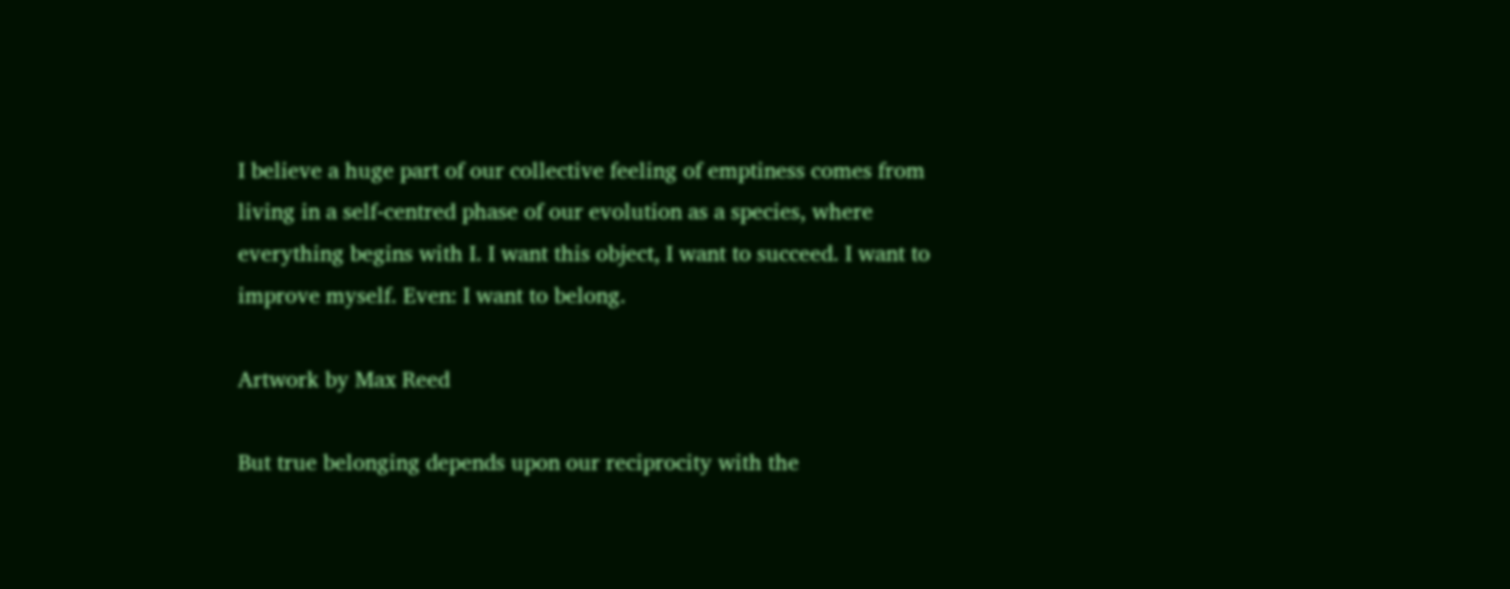I believe a huge part of our collective feeling of emptiness comes from living in a self-centred phase of our evolution as a species, where everything begins with I. I want this object, I want to succeed. I want to improve myself. Even: I want to belong.

Artwork by Max Reed

But true belonging depends upon our reciprocity with the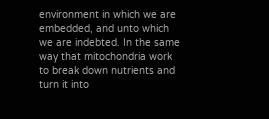environment in which we are embedded, and unto which we are indebted. In the same way that mitochondria work to break down nutrients and turn it into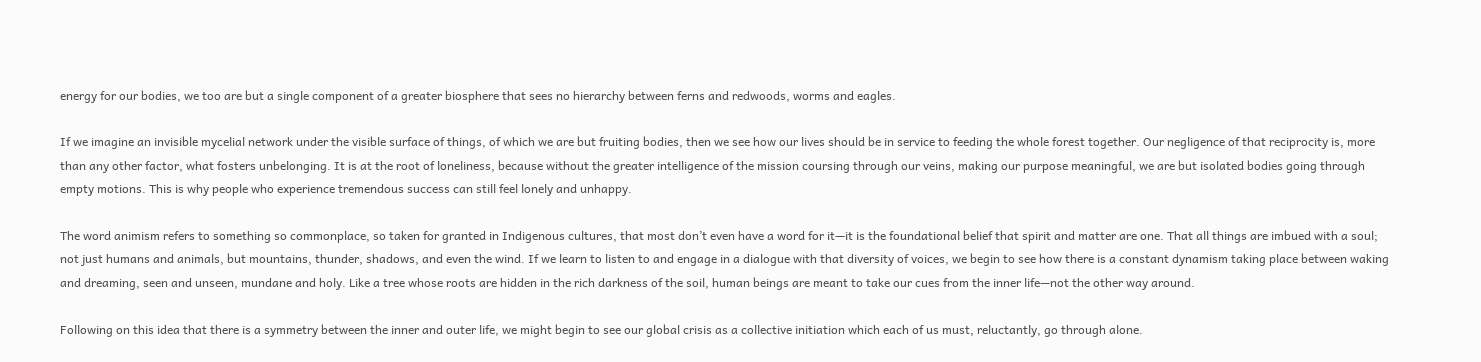energy for our bodies, we too are but a single component of a greater biosphere that sees no hierarchy between ferns and redwoods, worms and eagles.

If we imagine an invisible mycelial network under the visible surface of things, of which we are but fruiting bodies, then we see how our lives should be in service to feeding the whole forest together. Our negligence of that reciprocity is, more than any other factor, what fosters unbelonging. It is at the root of loneliness, because without the greater intelligence of the mission coursing through our veins, making our purpose meaningful, we are but isolated bodies going through empty motions. This is why people who experience tremendous success can still feel lonely and unhappy.

The word animism refers to something so commonplace, so taken for granted in Indigenous cultures, that most don’t even have a word for it—it is the foundational belief that spirit and matter are one. That all things are imbued with a soul; not just humans and animals, but mountains, thunder, shadows, and even the wind. If we learn to listen to and engage in a dialogue with that diversity of voices, we begin to see how there is a constant dynamism taking place between waking and dreaming, seen and unseen, mundane and holy. Like a tree whose roots are hidden in the rich darkness of the soil, human beings are meant to take our cues from the inner life—not the other way around.

Following on this idea that there is a symmetry between the inner and outer life, we might begin to see our global crisis as a collective initiation which each of us must, reluctantly, go through alone.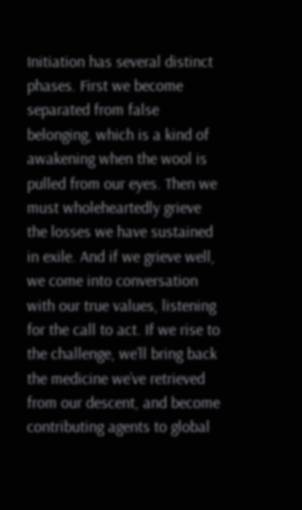Initiation has several distinct phases. First we become separated from false belonging, which is a kind of awakening when the wool is pulled from our eyes. Then we must wholeheartedly grieve the losses we have sustained in exile. And if we grieve well, we come into conversation with our true values, listening for the call to act. If we rise to the challenge, we’ll bring back the medicine we’ve retrieved from our descent, and become contributing agents to global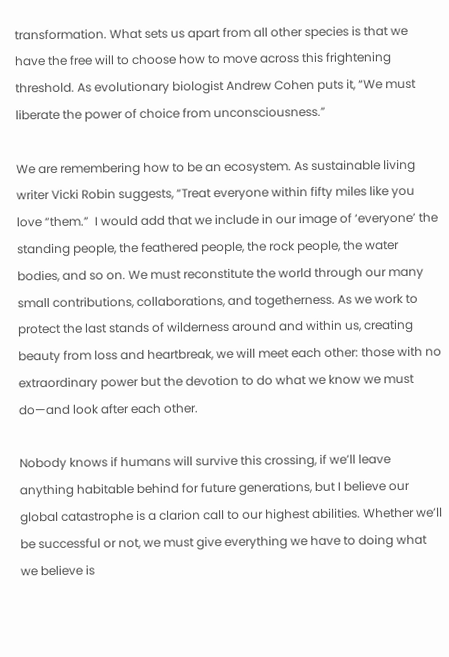transformation. What sets us apart from all other species is that we have the free will to choose how to move across this frightening threshold. As evolutionary biologist Andrew Cohen puts it, “We must liberate the power of choice from unconsciousness.”

We are remembering how to be an ecosystem. As sustainable living writer Vicki Robin suggests, “Treat everyone within fifty miles like you love “them.”  I would add that we include in our image of ‘everyone’ the standing people, the feathered people, the rock people, the water bodies, and so on. We must reconstitute the world through our many small contributions, collaborations, and togetherness. As we work to protect the last stands of wilderness around and within us, creating beauty from loss and heartbreak, we will meet each other: those with no extraordinary power but the devotion to do what we know we must do—and look after each other.

Nobody knows if humans will survive this crossing, if we’ll leave anything habitable behind for future generations, but I believe our global catastrophe is a clarion call to our highest abilities. Whether we’ll be successful or not, we must give everything we have to doing what we believe is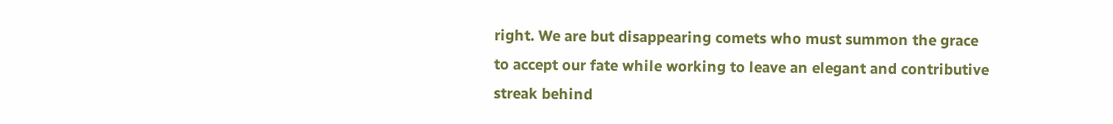right. We are but disappearing comets who must summon the grace to accept our fate while working to leave an elegant and contributive streak behind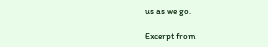us as we go.

Excerpt from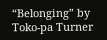“Belonging” by Toko-pa Turner